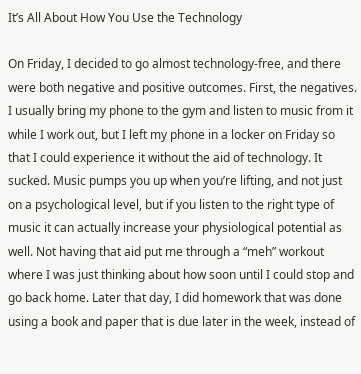It’s All About How You Use the Technology

On Friday, I decided to go almost technology-free, and there were both negative and positive outcomes. First, the negatives. I usually bring my phone to the gym and listen to music from it while I work out, but I left my phone in a locker on Friday so that I could experience it without the aid of technology. It sucked. Music pumps you up when you’re lifting, and not just on a psychological level, but if you listen to the right type of music it can actually increase your physiological potential as well. Not having that aid put me through a “meh” workout where I was just thinking about how soon until I could stop and go back home. Later that day, I did homework that was done using a book and paper that is due later in the week, instead of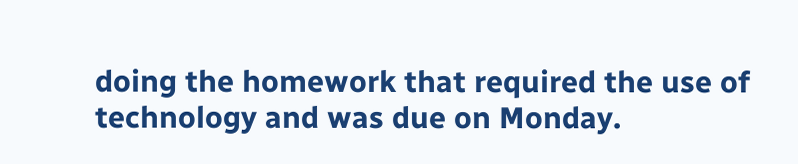doing the homework that required the use of technology and was due on Monday.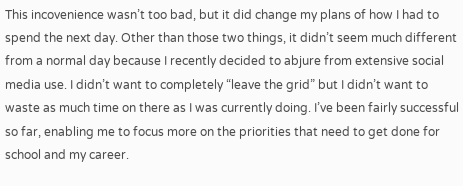This incovenience wasn’t too bad, but it did change my plans of how I had to spend the next day. Other than those two things, it didn’t seem much different from a normal day because I recently decided to abjure from extensive social media use. I didn’t want to completely “leave the grid” but I didn’t want to waste as much time on there as I was currently doing. I’ve been fairly successful so far, enabling me to focus more on the priorities that need to get done for school and my career.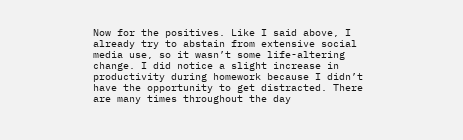Now for the positives. Like I said above, I already try to abstain from extensive social media use, so it wasn’t some life-altering change. I did notice a slight increase in productivity during homework because I didn’t have the opportunity to get distracted. There are many times throughout the day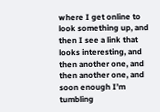where I get online to look something up, and then I see a link that looks interesting, and then another one, and then another one, and soon enough I’m tumbling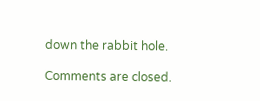down the rabbit hole.

Comments are closed.